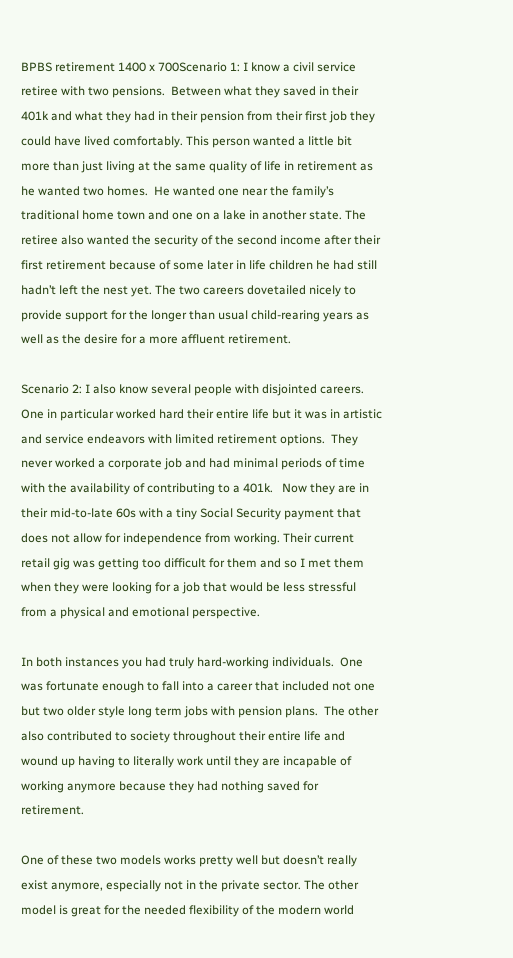BPBS retirement 1400 x 700Scenario 1: I know a civil service retiree with two pensions.  Between what they saved in their 401k and what they had in their pension from their first job they could have lived comfortably. This person wanted a little bit more than just living at the same quality of life in retirement as he wanted two homes.  He wanted one near the family’s traditional home town and one on a lake in another state. The retiree also wanted the security of the second income after their first retirement because of some later in life children he had still hadn’t left the nest yet. The two careers dovetailed nicely to provide support for the longer than usual child-rearing years as well as the desire for a more affluent retirement.

Scenario 2: I also know several people with disjointed careers.  One in particular worked hard their entire life but it was in artistic and service endeavors with limited retirement options.  They never worked a corporate job and had minimal periods of time with the availability of contributing to a 401k.   Now they are in their mid-to-late 60s with a tiny Social Security payment that does not allow for independence from working. Their current retail gig was getting too difficult for them and so I met them when they were looking for a job that would be less stressful from a physical and emotional perspective.

In both instances you had truly hard-working individuals.  One was fortunate enough to fall into a career that included not one but two older style long term jobs with pension plans.  The other also contributed to society throughout their entire life and wound up having to literally work until they are incapable of working anymore because they had nothing saved for retirement.

One of these two models works pretty well but doesn’t really exist anymore, especially not in the private sector. The other model is great for the needed flexibility of the modern world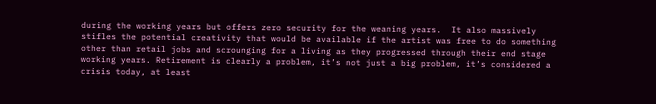during the working years but offers zero security for the weaning years.  It also massively stifles the potential creativity that would be available if the artist was free to do something other than retail jobs and scrounging for a living as they progressed through their end stage working years. Retirement is clearly a problem, it’s not just a big problem, it’s considered a crisis today, at least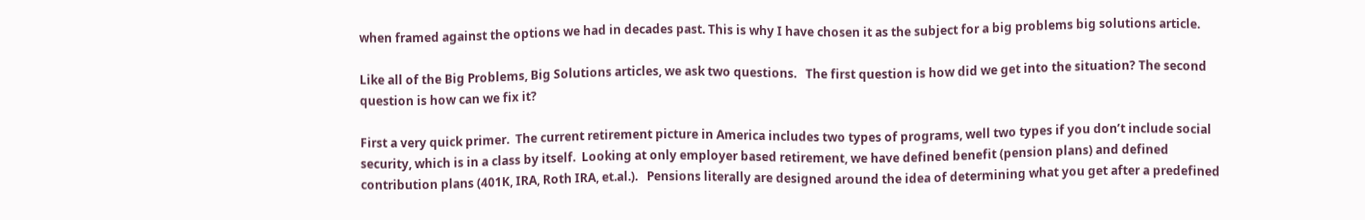when framed against the options we had in decades past. This is why I have chosen it as the subject for a big problems big solutions article.

Like all of the Big Problems, Big Solutions articles, we ask two questions.   The first question is how did we get into the situation? The second question is how can we fix it?

First a very quick primer.  The current retirement picture in America includes two types of programs, well two types if you don’t include social security, which is in a class by itself.  Looking at only employer based retirement, we have defined benefit (pension plans) and defined contribution plans (401K, IRA, Roth IRA, et.al.).   Pensions literally are designed around the idea of determining what you get after a predefined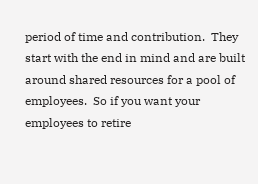period of time and contribution.  They start with the end in mind and are built around shared resources for a pool of employees.  So if you want your employees to retire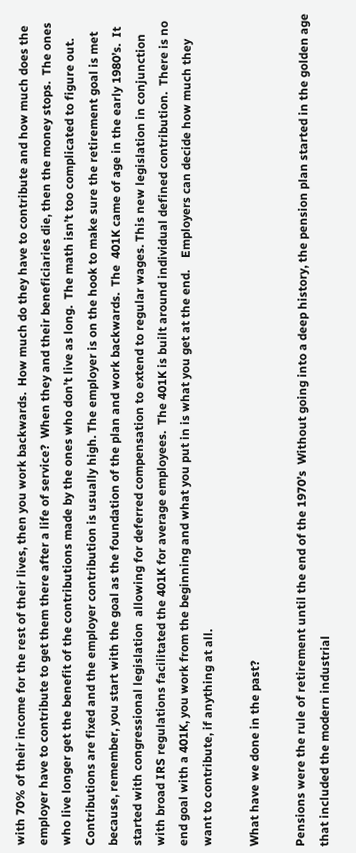with 70% of their income for the rest of their lives, then you work backwards.  How much do they have to contribute and how much does the employer have to contribute to get them there after a life of service?  When they and their beneficiaries die, then the money stops.  The ones who live longer get the benefit of the contributions made by the ones who don’t live as long.  The math isn’t too complicated to figure out.  Contributions are fixed and the employer contribution is usually high. The employer is on the hook to make sure the retirement goal is met because, remember, you start with the goal as the foundation of the plan and work backwards.  The  401K came of age in the early 1980’s.  It started with congressional legislation  allowing for deferred compensation to extend to regular wages. This new legislation in conjunction with broad IRS regulations facilitated the 401K for average employees.  The 401K is built around individual defined contribution.  There is no end goal with a 401K, you work from the beginning and what you put in is what you get at the end.    Employers can decide how much they want to contribute, if anything at all.

What have we done in the past?

Pensions were the rule of retirement until the end of the 1970’s  Without going into a deep history, the pension plan started in the golden age that included the modern industrial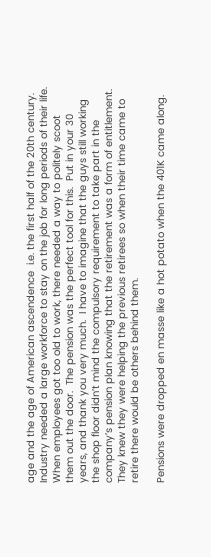age and the age of American ascendence  i.e. the first half of the 20th century.  Industry needed a large workforce to stay on the job for long periods of their life. When employees got too old to work, there needed a way to politely scoot them out the door.  The pension was the perfect tool for this.  Put in your 30 years, and thank you very much.  I have to imagine that the guys still working the shop floor didn’t mind the compulsory requirement to take part in the company’s pension plan knowing that the retirement was a form of entitlement.   They knew they were helping the previous retirees so when their time came to retire there would be others behind them.

Pensions were dropped en masse like a hot potato when the 401K came along.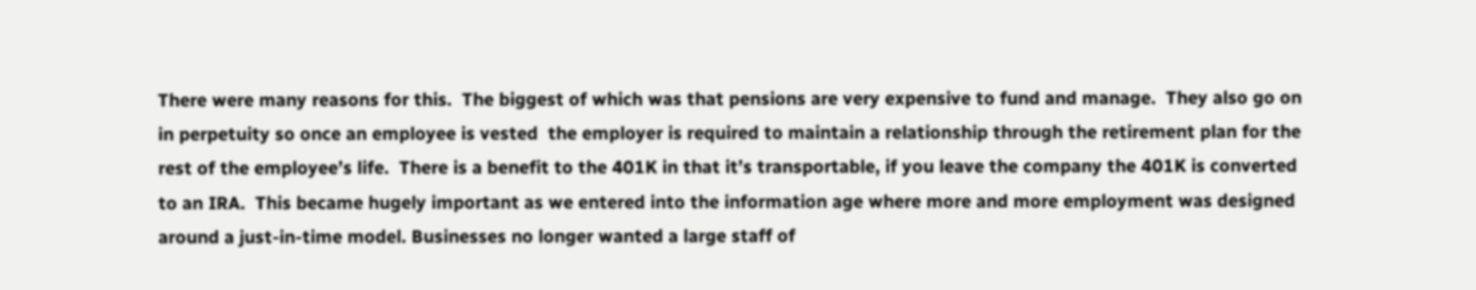There were many reasons for this.  The biggest of which was that pensions are very expensive to fund and manage.  They also go on in perpetuity so once an employee is vested  the employer is required to maintain a relationship through the retirement plan for the rest of the employee’s life.  There is a benefit to the 401K in that it’s transportable, if you leave the company the 401K is converted to an IRA.  This became hugely important as we entered into the information age where more and more employment was designed around a just-in-time model. Businesses no longer wanted a large staff of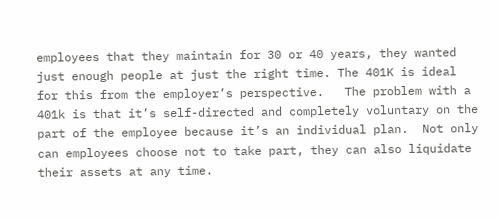employees that they maintain for 30 or 40 years, they wanted just enough people at just the right time. The 401K is ideal for this from the employer’s perspective.   The problem with a 401k is that it’s self-directed and completely voluntary on the part of the employee because it’s an individual plan.  Not only can employees choose not to take part, they can also liquidate their assets at any time.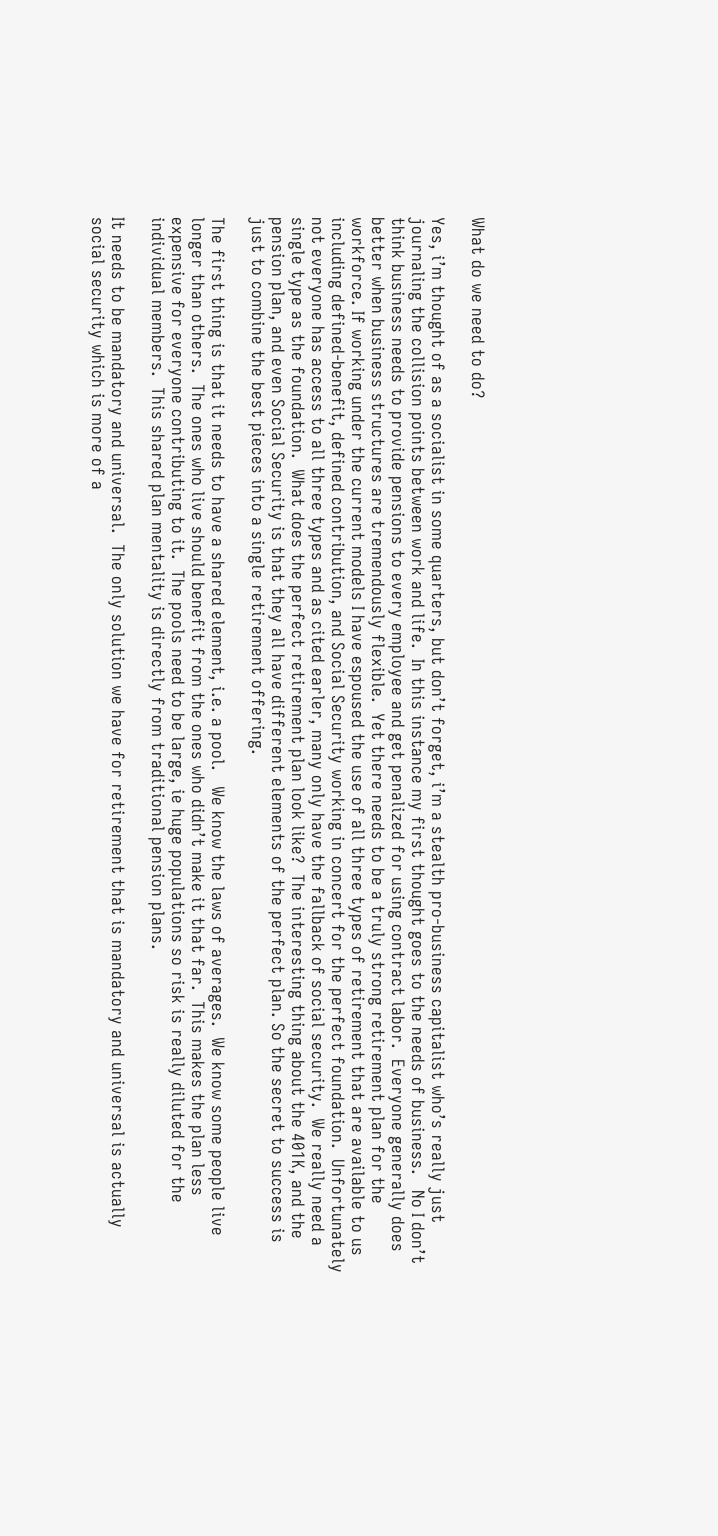What do we need to do?

Yes, i’m thought of as a socialist in some quarters, but don’t forget, i’m a stealth pro-business capitalist who’s really just journaling the collision points between work and life.  In this instance my first thought goes to the needs of business.   No I don’t think business needs to provide pensions to every employee and get penalized for using contract labor.  Everyone generally does better when business structures are tremendously flexible.  Yet there needs to be a truly strong retirement plan for the workforce. If working under the current models I have espoused the use of all three types of retirement that are available to us including defined-benefit, defined contribution, and Social Security working in concert for the perfect foundation.  Unfortunately not everyone has access to all three types and as cited earler, many only have the fallback of social security.  We really need a single type as the foundation.  What does the perfect retirement plan look like?  The interesting thing about the 401K, and the pension plan, and even Social Security is that they all have different elements of the perfect plan. So the secret to success is just to combine the best pieces into a single retirement offering.

The first thing is that it needs to have a shared element, i.e. a pool.   We know the laws of averages.  We know some people live longer than others.  The ones who live should benefit from the ones who didn’t make it that far.  This makes the plan less expensive for everyone contributing to it.  The pools need to be large, ie huge populations so risk is really diluted for the individual members.  This shared plan mentality is directly from traditional pension plans.

It needs to be mandatory and universal.  The only solution we have for retirement that is mandatory and universal is actually social security which is more of a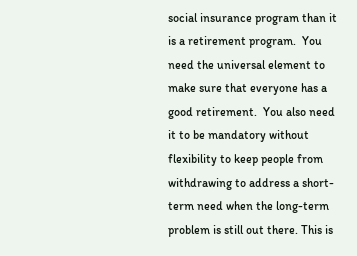social insurance program than it is a retirement program.  You need the universal element to make sure that everyone has a good retirement.  You also need it to be mandatory without flexibility to keep people from withdrawing to address a short-term need when the long-term problem is still out there. This is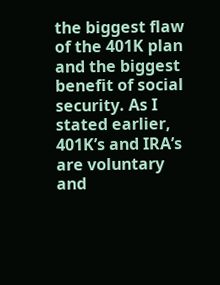the biggest flaw of the 401K plan and the biggest benefit of social security. As I stated earlier, 401K’s and IRA’s are voluntary and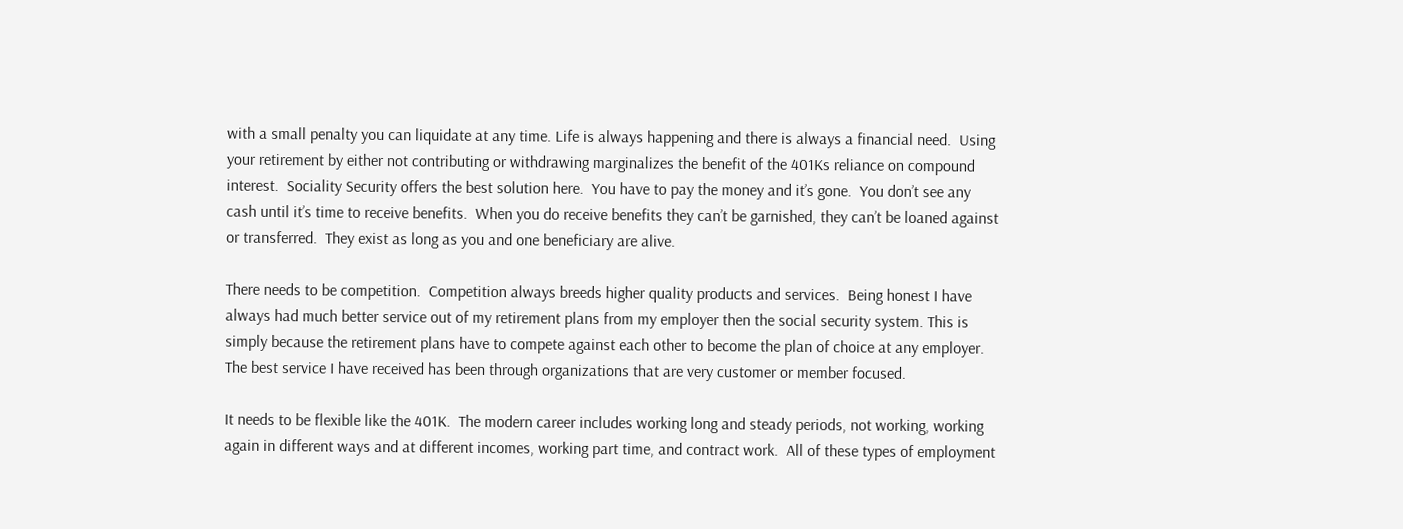with a small penalty you can liquidate at any time. Life is always happening and there is always a financial need.  Using your retirement by either not contributing or withdrawing marginalizes the benefit of the 401Ks reliance on compound interest.  Sociality Security offers the best solution here.  You have to pay the money and it’s gone.  You don’t see any cash until it’s time to receive benefits.  When you do receive benefits they can’t be garnished, they can’t be loaned against or transferred.  They exist as long as you and one beneficiary are alive.

There needs to be competition.  Competition always breeds higher quality products and services.  Being honest I have always had much better service out of my retirement plans from my employer then the social security system. This is simply because the retirement plans have to compete against each other to become the plan of choice at any employer.  The best service I have received has been through organizations that are very customer or member focused.

It needs to be flexible like the 401K.  The modern career includes working long and steady periods, not working, working again in different ways and at different incomes, working part time, and contract work.  All of these types of employment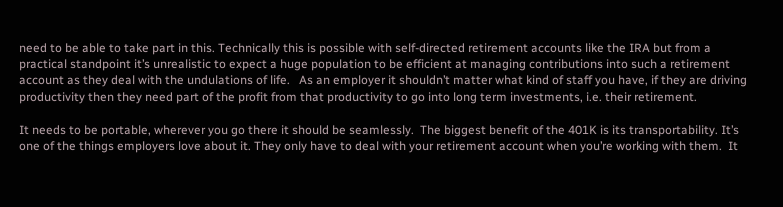need to be able to take part in this. Technically this is possible with self-directed retirement accounts like the IRA but from a practical standpoint it’s unrealistic to expect a huge population to be efficient at managing contributions into such a retirement account as they deal with the undulations of life.   As an employer it shouldn’t matter what kind of staff you have, if they are driving productivity then they need part of the profit from that productivity to go into long term investments, i.e. their retirement.

It needs to be portable, wherever you go there it should be seamlessly.  The biggest benefit of the 401K is its transportability. It’s one of the things employers love about it. They only have to deal with your retirement account when you’re working with them.  It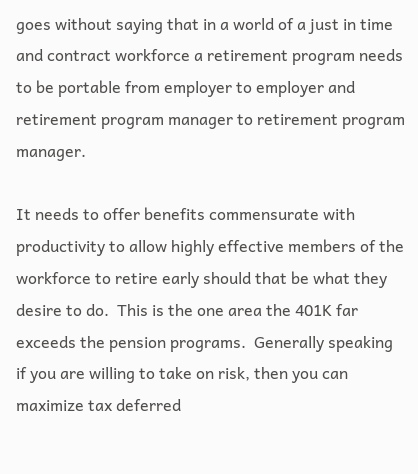goes without saying that in a world of a just in time and contract workforce a retirement program needs to be portable from employer to employer and retirement program manager to retirement program manager.

It needs to offer benefits commensurate with productivity to allow highly effective members of the workforce to retire early should that be what they desire to do.  This is the one area the 401K far exceeds the pension programs.  Generally speaking if you are willing to take on risk, then you can maximize tax deferred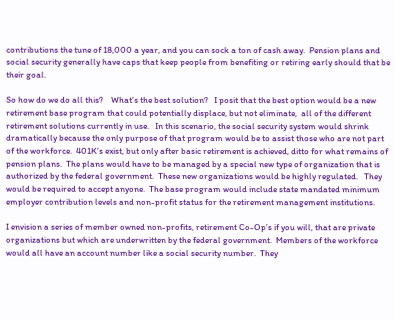contributions the tune of 18,000 a year, and you can sock a ton of cash away.  Pension plans and social security generally have caps that keep people from benefiting or retiring early should that be their goal.

So how do we do all this?    What’s the best solution?   I posit that the best option would be a new retirement base program that could potentially displace, but not eliminate,  all of the different retirement solutions currently in use.   In this scenario, the social security system would shrink dramatically because the only purpose of that program would be to assist those who are not part of the workforce.  401K’s exist, but only after basic retirement is achieved, ditto for what remains of pension plans.  The plans would have to be managed by a special new type of organization that is authorized by the federal government.  These new organizations would be highly regulated.   They would be required to accept anyone.  The base program would include state mandated minimum employer contribution levels and non-profit status for the retirement management institutions.

I envision a series of member owned non-profits, retirement Co-Op’s if you will, that are private organizations but which are underwritten by the federal government.  Members of the workforce would all have an account number like a social security number.  They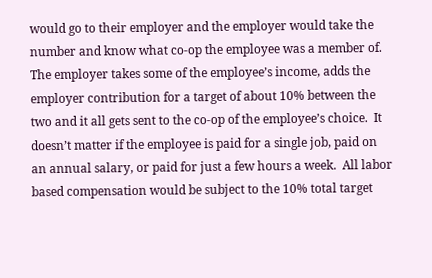would go to their employer and the employer would take the number and know what co-op the employee was a member of.   The employer takes some of the employee’s income, adds the employer contribution for a target of about 10% between the two and it all gets sent to the co-op of the employee’s choice.  It doesn’t matter if the employee is paid for a single job, paid on an annual salary, or paid for just a few hours a week.  All labor based compensation would be subject to the 10% total target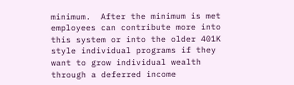minimum.  After the minimum is met employees can contribute more into this system or into the older 401K style individual programs if they want to grow individual wealth through a deferred income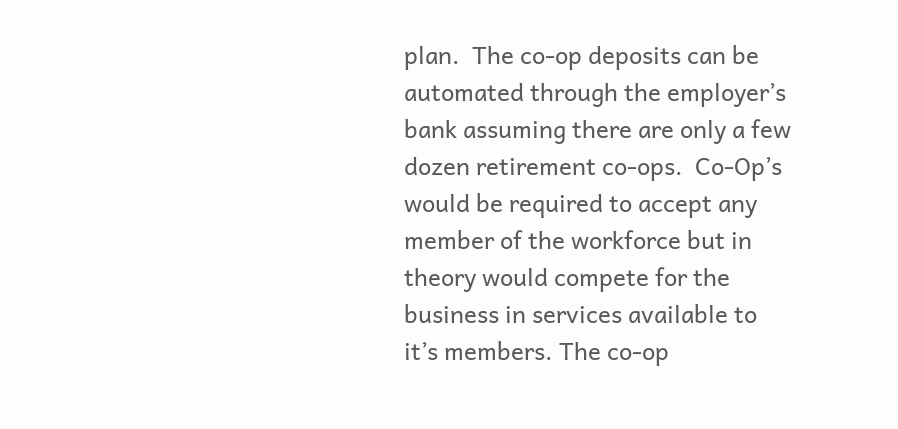plan.  The co-op deposits can be automated through the employer’s bank assuming there are only a few dozen retirement co-ops.  Co-Op’s would be required to accept any member of the workforce but in theory would compete for the business in services available to it’s members. The co-op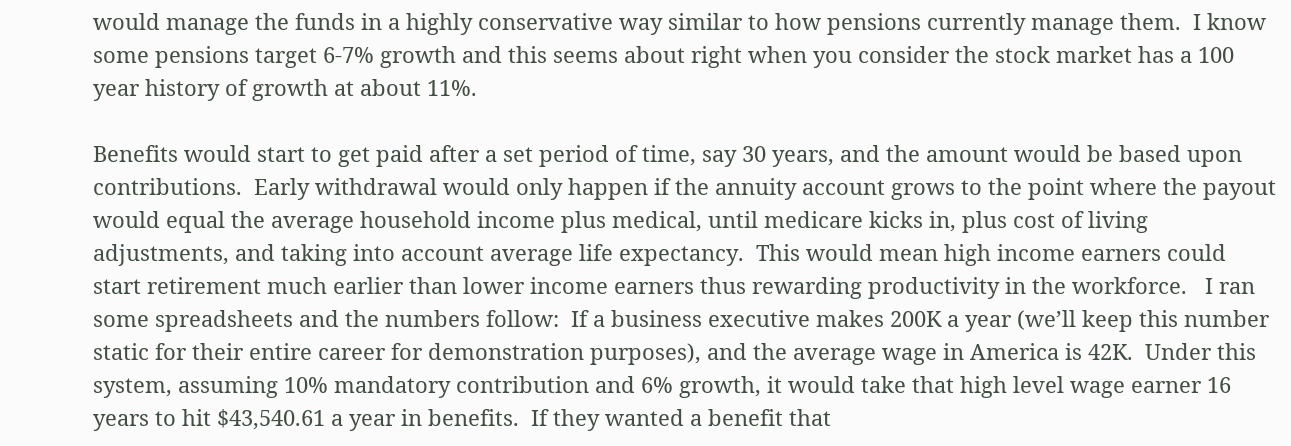would manage the funds in a highly conservative way similar to how pensions currently manage them.  I know some pensions target 6-7% growth and this seems about right when you consider the stock market has a 100 year history of growth at about 11%.

Benefits would start to get paid after a set period of time, say 30 years, and the amount would be based upon contributions.  Early withdrawal would only happen if the annuity account grows to the point where the payout would equal the average household income plus medical, until medicare kicks in, plus cost of living adjustments, and taking into account average life expectancy.  This would mean high income earners could start retirement much earlier than lower income earners thus rewarding productivity in the workforce.   I ran some spreadsheets and the numbers follow:  If a business executive makes 200K a year (we’ll keep this number static for their entire career for demonstration purposes), and the average wage in America is 42K.  Under this system, assuming 10% mandatory contribution and 6% growth, it would take that high level wage earner 16 years to hit $43,540.61 a year in benefits.  If they wanted a benefit that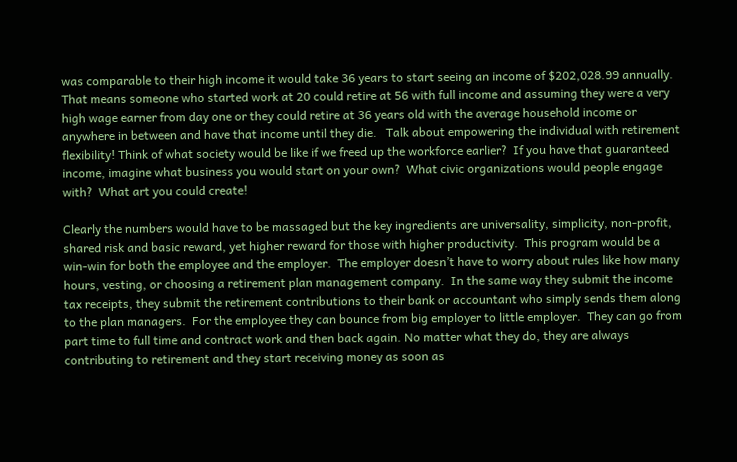was comparable to their high income it would take 36 years to start seeing an income of $202,028.99 annually.  That means someone who started work at 20 could retire at 56 with full income and assuming they were a very high wage earner from day one or they could retire at 36 years old with the average household income or anywhere in between and have that income until they die.   Talk about empowering the individual with retirement flexibility! Think of what society would be like if we freed up the workforce earlier?  If you have that guaranteed income, imagine what business you would start on your own?  What civic organizations would people engage with?  What art you could create!

Clearly the numbers would have to be massaged but the key ingredients are universality, simplicity, non-profit, shared risk and basic reward, yet higher reward for those with higher productivity.  This program would be a win-win for both the employee and the employer.  The employer doesn’t have to worry about rules like how many hours, vesting, or choosing a retirement plan management company.  In the same way they submit the income tax receipts, they submit the retirement contributions to their bank or accountant who simply sends them along to the plan managers.  For the employee they can bounce from big employer to little employer.  They can go from part time to full time and contract work and then back again. No matter what they do, they are always contributing to retirement and they start receiving money as soon as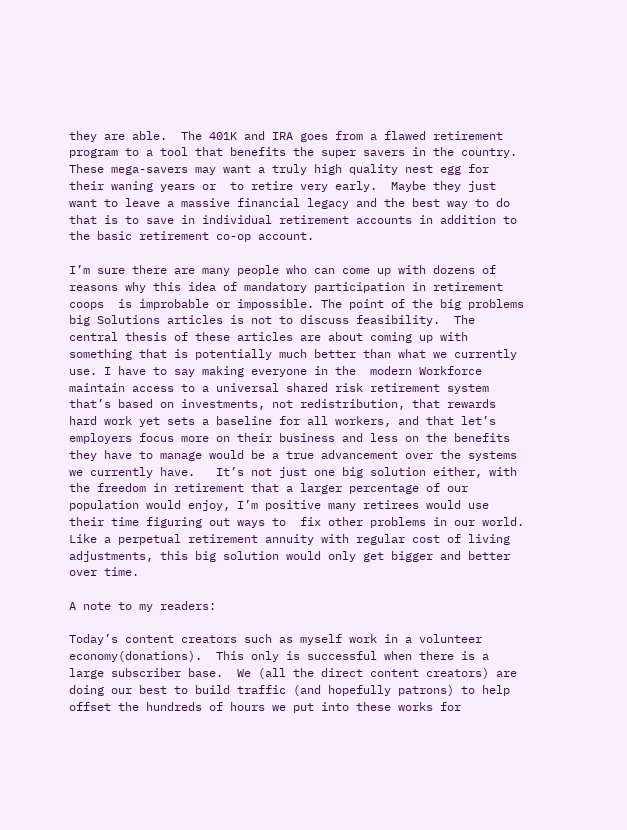they are able.  The 401K and IRA goes from a flawed retirement program to a tool that benefits the super savers in the country.  These mega-savers may want a truly high quality nest egg for their waning years or  to retire very early.  Maybe they just want to leave a massive financial legacy and the best way to do that is to save in individual retirement accounts in addition to the basic retirement co-op account.

I’m sure there are many people who can come up with dozens of reasons why this idea of mandatory participation in retirement coops  is improbable or impossible. The point of the big problems big Solutions articles is not to discuss feasibility.  The central thesis of these articles are about coming up with something that is potentially much better than what we currently use. I have to say making everyone in the  modern Workforce maintain access to a universal shared risk retirement system that’s based on investments, not redistribution, that rewards hard work yet sets a baseline for all workers, and that let’s employers focus more on their business and less on the benefits they have to manage would be a true advancement over the systems we currently have.   It’s not just one big solution either, with the freedom in retirement that a larger percentage of our population would enjoy, I’m positive many retirees would use their time figuring out ways to  fix other problems in our world.  Like a perpetual retirement annuity with regular cost of living adjustments, this big solution would only get bigger and better over time.

A note to my readers:

Today’s content creators such as myself work in a volunteer economy(donations).  This only is successful when there is a large subscriber base.  We (all the direct content creators) are doing our best to build traffic (and hopefully patrons) to help offset the hundreds of hours we put into these works for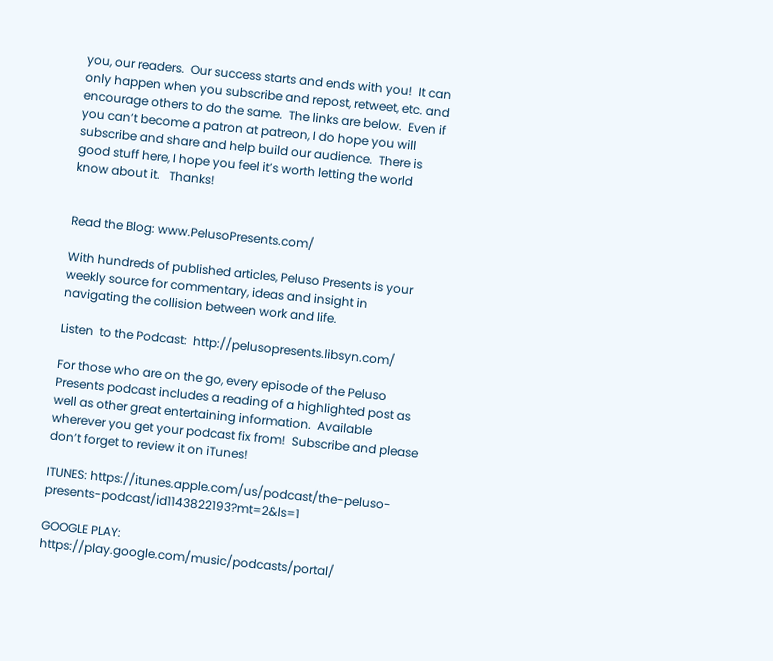you, our readers.  Our success starts and ends with you!  It can only happen when you subscribe and repost, retweet, etc. and encourage others to do the same.  The links are below.  Even if you can’t become a patron at patreon, I do hope you will subscribe and share and help build our audience.  There is good stuff here, I hope you feel it’s worth letting the world know about it.   Thanks!


Read the Blog: www.PelusoPresents.com/

With hundreds of published articles, Peluso Presents is your weekly source for commentary, ideas and insight in navigating the collision between work and life.

Listen  to the Podcast:  http://pelusopresents.libsyn.com/

For those who are on the go, every episode of the Peluso Presents podcast includes a reading of a highlighted post as well as other great entertaining information.  Available wherever you get your podcast fix from!  Subscribe and please don’t forget to review it on iTunes!

ITUNES: https://itunes.apple.com/us/podcast/the-peluso-presents-podcast/id1143822193?mt=2&ls=1

GOOGLE PLAY: https://play.google.com/music/podcasts/portal/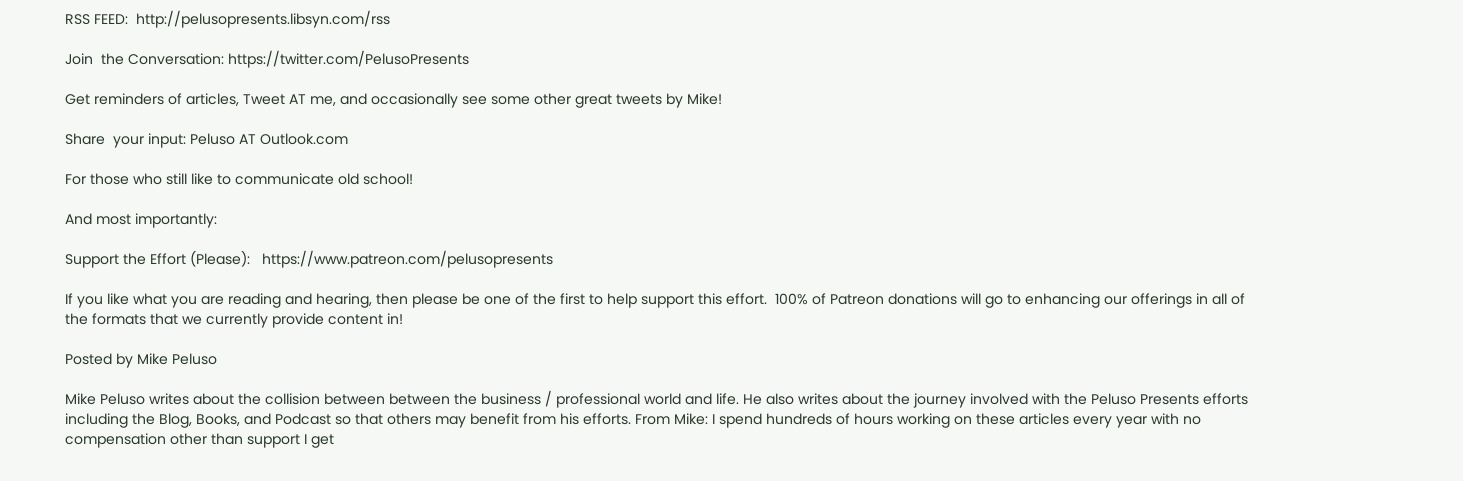RSS FEED:  http://pelusopresents.libsyn.com/rss

Join  the Conversation: https://twitter.com/PelusoPresents

Get reminders of articles, Tweet AT me, and occasionally see some other great tweets by Mike!

Share  your input: Peluso AT Outlook.com

For those who still like to communicate old school!

And most importantly:

Support the Effort (Please):   https://www.patreon.com/pelusopresents

If you like what you are reading and hearing, then please be one of the first to help support this effort.  100% of Patreon donations will go to enhancing our offerings in all of the formats that we currently provide content in!

Posted by Mike Peluso

Mike Peluso writes about the collision between between the business / professional world and life. He also writes about the journey involved with the Peluso Presents efforts including the Blog, Books, and Podcast so that others may benefit from his efforts. From Mike: I spend hundreds of hours working on these articles every year with no compensation other than support I get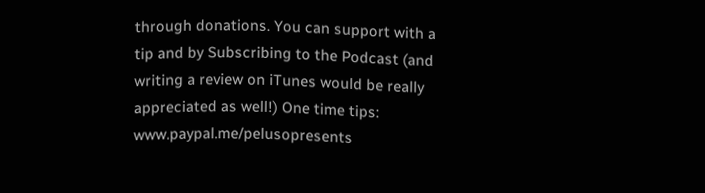through donations. You can support with a tip and by Subscribing to the Podcast (and writing a review on iTunes would be really appreciated as well!) One time tips: www.paypal.me/pelusopresents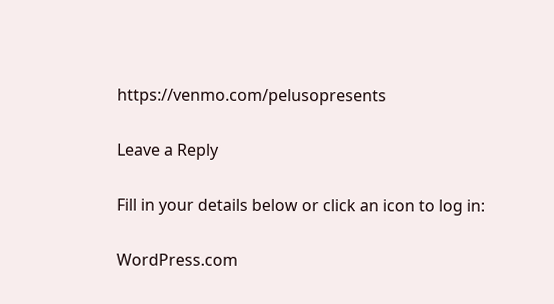https://venmo.com/pelusopresents

Leave a Reply

Fill in your details below or click an icon to log in:

WordPress.com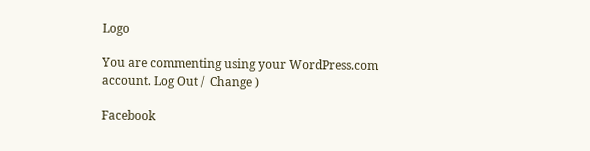Logo

You are commenting using your WordPress.com account. Log Out /  Change )

Facebook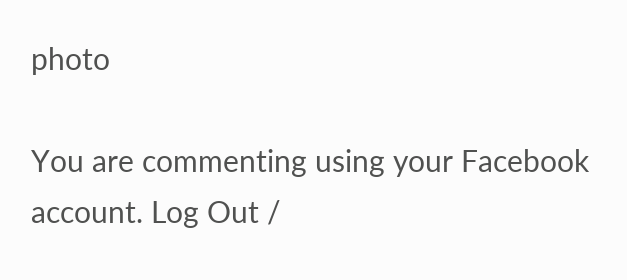photo

You are commenting using your Facebook account. Log Out /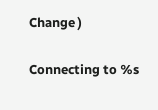Change )

Connecting to %s